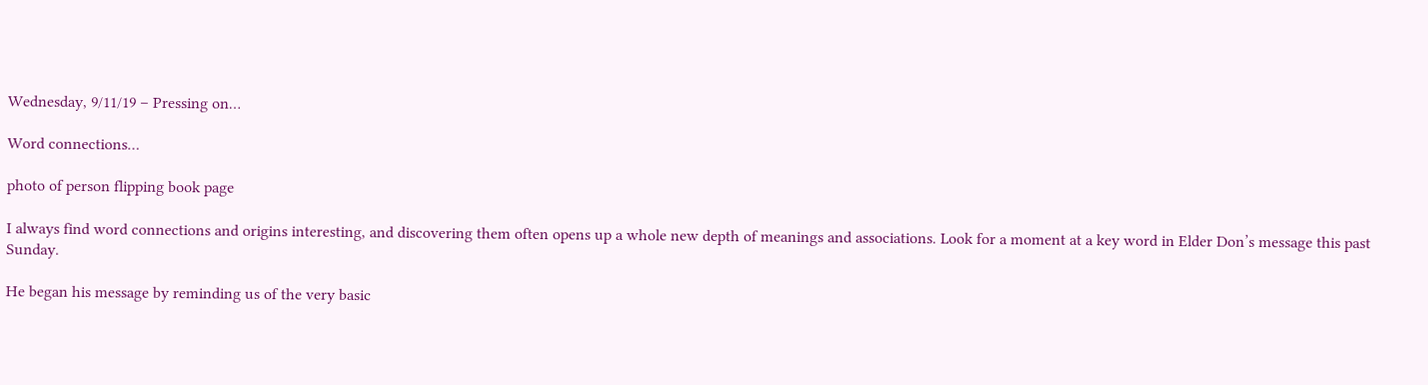Wednesday, 9/11/19 – Pressing on…

Word connections…

photo of person flipping book page

I always find word connections and origins interesting, and discovering them often opens up a whole new depth of meanings and associations. Look for a moment at a key word in Elder Don’s message this past Sunday.

He began his message by reminding us of the very basic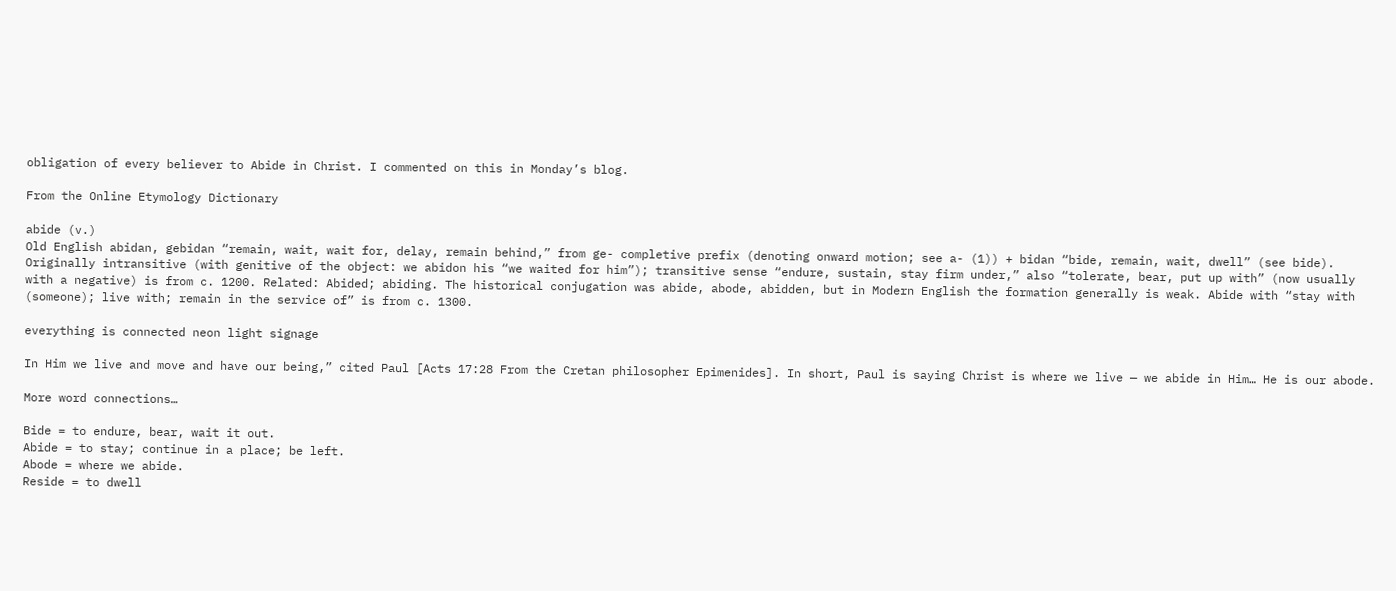obligation of every believer to Abide in Christ. I commented on this in Monday’s blog.

From the Online Etymology Dictionary

abide (v.)
Old English abidan, gebidan “remain, wait, wait for, delay, remain behind,” from ge- completive prefix (denoting onward motion; see a- (1)) + bidan “bide, remain, wait, dwell” (see bide).
Originally intransitive (with genitive of the object: we abidon his “we waited for him”); transitive sense “endure, sustain, stay firm under,” also “tolerate, bear, put up with” (now usually with a negative) is from c. 1200. Related: Abided; abiding. The historical conjugation was abide, abode, abidden, but in Modern English the formation generally is weak. Abide with “stay with (someone); live with; remain in the service of” is from c. 1300.

everything is connected neon light signage

In Him we live and move and have our being,” cited Paul [Acts 17:28 From the Cretan philosopher Epimenides]. In short, Paul is saying Christ is where we live — we abide in Him… He is our abode.

More word connections…

Bide = to endure, bear, wait it out.
Abide = to stay; continue in a place; be left.
Abode = where we abide.
Reside = to dwell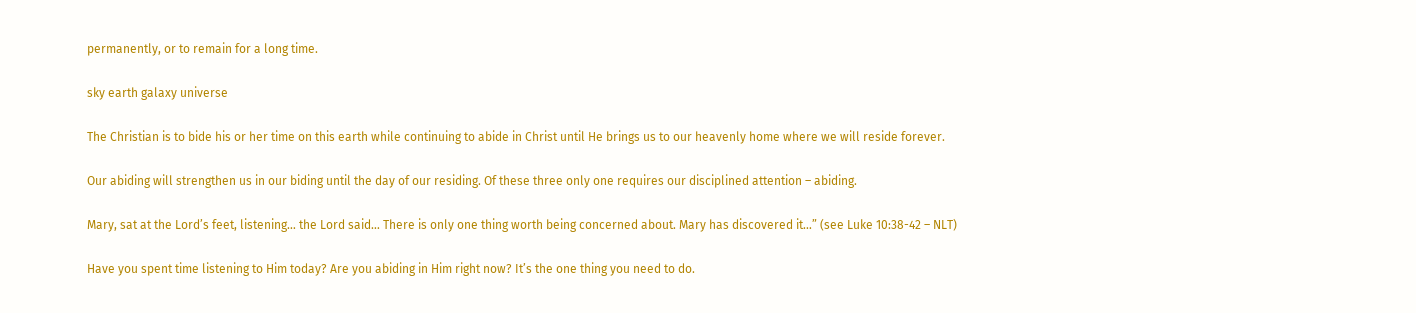permanently, or to remain for a long time.

sky earth galaxy universe

The Christian is to bide his or her time on this earth while continuing to abide in Christ until He brings us to our heavenly home where we will reside forever.

Our abiding will strengthen us in our biding until the day of our residing. Of these three only one requires our disciplined attention – abiding.

Mary, sat at the Lord’s feet, listening… the Lord said… There is only one thing worth being concerned about. Mary has discovered it…” (see Luke 10:38-42 – NLT)

Have you spent time listening to Him today? Are you abiding in Him right now? It’s the one thing you need to do.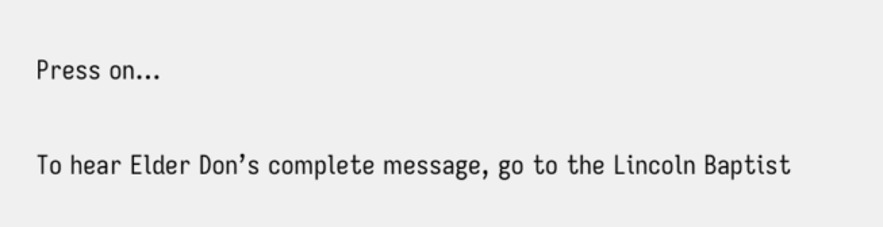Press on…

To hear Elder Don’s complete message, go to the Lincoln Baptist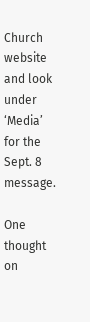Church website and look under ‘Media’ for the Sept. 8 message.

One thought on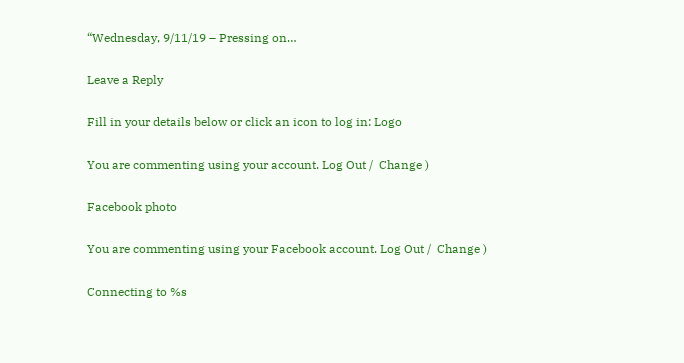“Wednesday, 9/11/19 – Pressing on…

Leave a Reply

Fill in your details below or click an icon to log in: Logo

You are commenting using your account. Log Out /  Change )

Facebook photo

You are commenting using your Facebook account. Log Out /  Change )

Connecting to %s